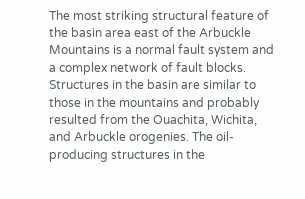The most striking structural feature of the basin area east of the Arbuckle Mountains is a normal fault system and a complex network of fault blocks. Structures in the basin are similar to those in the mountains and probably resulted from the Ouachita, Wichita, and Arbuckle orogenies. The oil-producing structures in the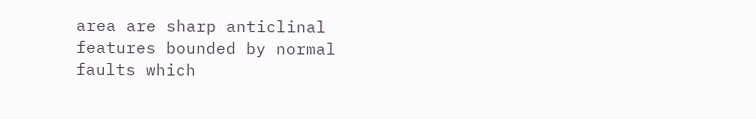area are sharp anticlinal features bounded by normal faults which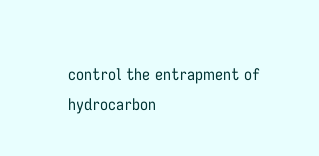control the entrapment of hydrocarbon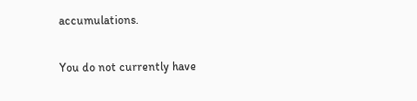accumulations.

You do not currently have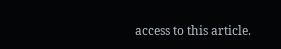access to this article.